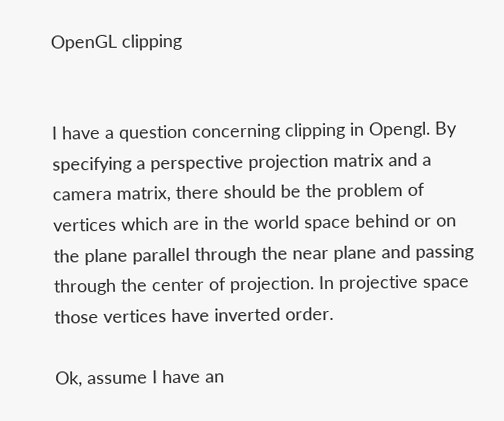OpenGL clipping


I have a question concerning clipping in Opengl. By specifying a perspective projection matrix and a camera matrix, there should be the problem of vertices which are in the world space behind or on the plane parallel through the near plane and passing through the center of projection. In projective space those vertices have inverted order.

Ok, assume I have an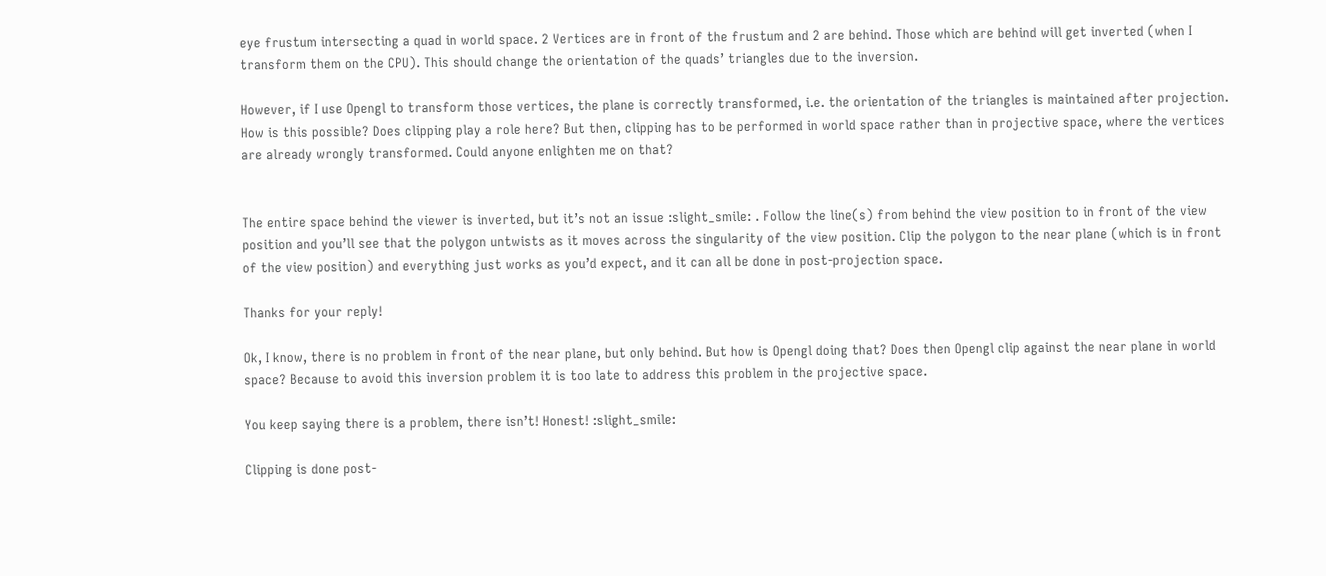eye frustum intersecting a quad in world space. 2 Vertices are in front of the frustum and 2 are behind. Those which are behind will get inverted (when I transform them on the CPU). This should change the orientation of the quads’ triangles due to the inversion.

However, if I use Opengl to transform those vertices, the plane is correctly transformed, i.e. the orientation of the triangles is maintained after projection. How is this possible? Does clipping play a role here? But then, clipping has to be performed in world space rather than in projective space, where the vertices are already wrongly transformed. Could anyone enlighten me on that?


The entire space behind the viewer is inverted, but it’s not an issue :slight_smile: . Follow the line(s) from behind the view position to in front of the view position and you’ll see that the polygon untwists as it moves across the singularity of the view position. Clip the polygon to the near plane (which is in front of the view position) and everything just works as you’d expect, and it can all be done in post-projection space.

Thanks for your reply!

Ok, I know, there is no problem in front of the near plane, but only behind. But how is Opengl doing that? Does then Opengl clip against the near plane in world space? Because to avoid this inversion problem it is too late to address this problem in the projective space.

You keep saying there is a problem, there isn’t! Honest! :slight_smile:

Clipping is done post-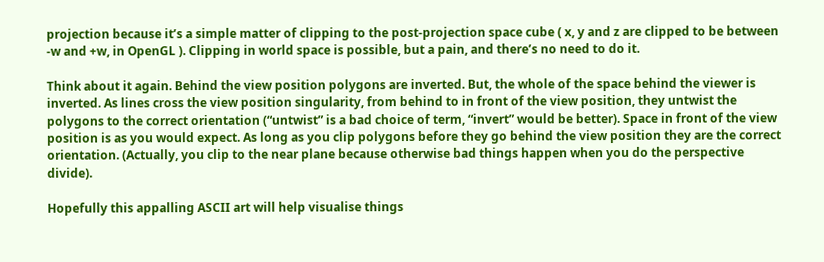projection because it’s a simple matter of clipping to the post-projection space cube ( x, y and z are clipped to be between -w and +w, in OpenGL ). Clipping in world space is possible, but a pain, and there’s no need to do it.

Think about it again. Behind the view position polygons are inverted. But, the whole of the space behind the viewer is inverted. As lines cross the view position singularity, from behind to in front of the view position, they untwist the polygons to the correct orientation (“untwist” is a bad choice of term, “invert” would be better). Space in front of the view position is as you would expect. As long as you clip polygons before they go behind the view position they are the correct orientation. (Actually, you clip to the near plane because otherwise bad things happen when you do the perspective divide).

Hopefully this appalling ASCII art will help visualise things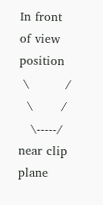In front of view position
 \         /
  \       /
   \-----/   near clip plane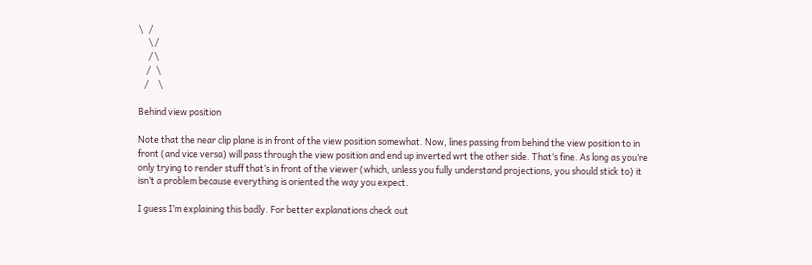\   /
     \ /
     / \
    /   \
   /     \

Behind view position

Note that the near clip plane is in front of the view position somewhat. Now, lines passing from behind the view position to in front (and vice versa) will pass through the view position and end up inverted wrt the other side. That’s fine. As long as you’re only trying to render stuff that’s in front of the viewer (which, unless you fully understand projections, you should stick to) it isn’t a problem because everything is oriented the way you expect.

I guess I’m explaining this badly. For better explanations check out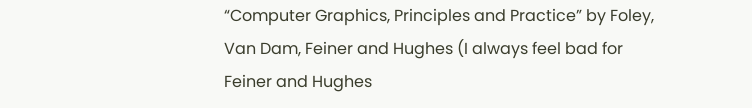“Computer Graphics, Principles and Practice” by Foley, Van Dam, Feiner and Hughes (I always feel bad for Feiner and Hughes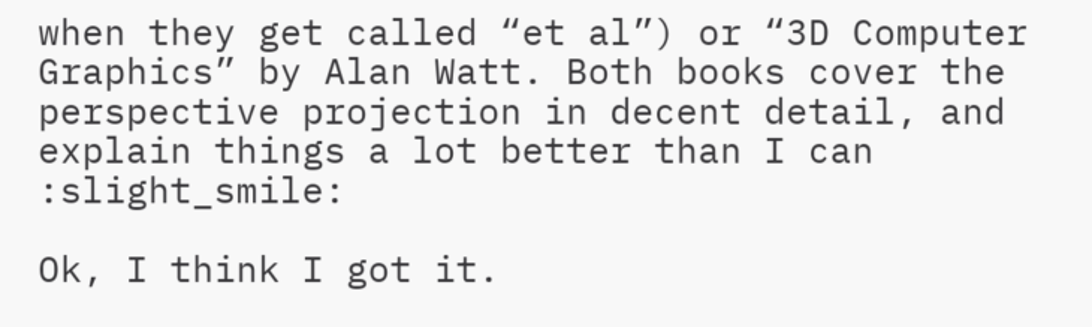when they get called “et al”) or “3D Computer Graphics” by Alan Watt. Both books cover the perspective projection in decent detail, and explain things a lot better than I can :slight_smile:

Ok, I think I got it.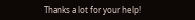Thanks a lot for your help!